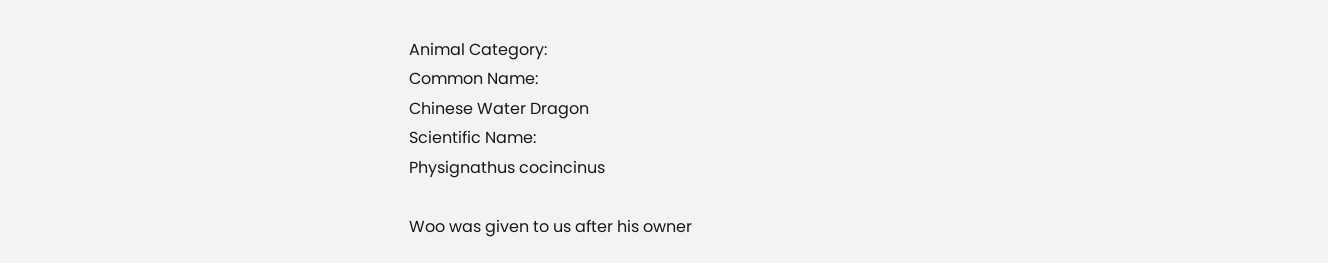Animal Category:
Common Name:
Chinese Water Dragon
Scientific Name:
Physignathus cocincinus

Woo was given to us after his owner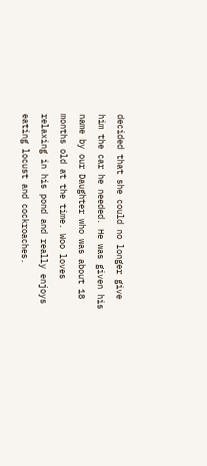decided that she could no longer give him the car he needed. He was given his name by our Daughter who was about 18 months old at the time. Woo loves relaxing in his pond and really enjoys eating locust and cockroaches.